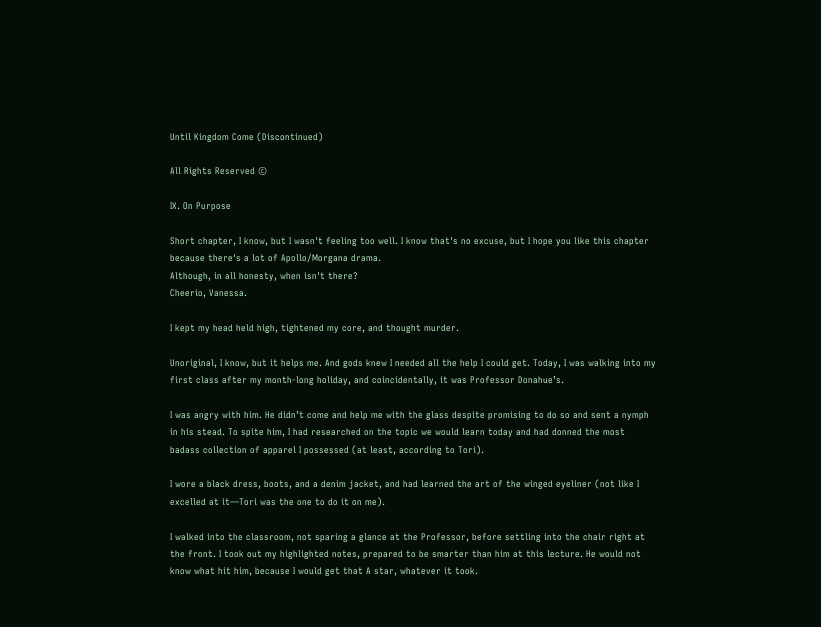Until Kingdom Come (Discontinued)

All Rights Reserved ©

IX. On Purpose

Short chapter, I know, but I wasn't feeling too well. I know that's no excuse, but I hope you like this chapter because there's a lot of Apollo/Morgana drama.
Although, in all honesty, when isn't there?
Cheerio, Vanessa.

I kept my head held high, tightened my core, and thought murder.

Unoriginal, I know, but it helps me. And gods knew I needed all the help I could get. Today, I was walking into my first class after my month-long holiday, and coincidentally, it was Professor Donahue’s.

I was angry with him. He didn’t come and help me with the glass despite promising to do so and sent a nymph in his stead. To spite him, I had researched on the topic we would learn today and had donned the most badass collection of apparel I possessed (at least, according to Tori).

I wore a black dress, boots, and a denim jacket, and had learned the art of the winged eyeliner (not like I excelled at it—Tori was the one to do it on me).

I walked into the classroom, not sparing a glance at the Professor, before settling into the chair right at the front. I took out my highlighted notes, prepared to be smarter than him at this lecture. He would not know what hit him, because I would get that A star, whatever it took.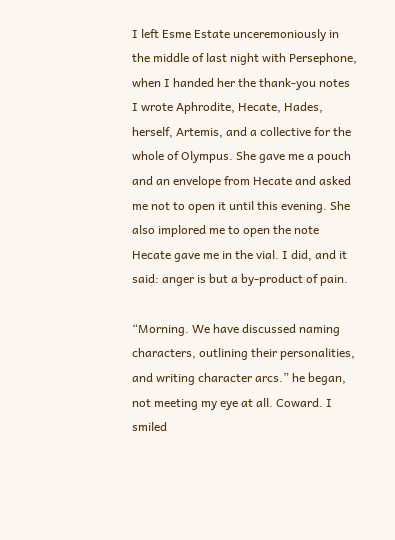I left Esme Estate unceremoniously in the middle of last night with Persephone, when I handed her the thank-you notes I wrote Aphrodite, Hecate, Hades, herself, Artemis, and a collective for the whole of Olympus. She gave me a pouch and an envelope from Hecate and asked me not to open it until this evening. She also implored me to open the note Hecate gave me in the vial. I did, and it said: anger is but a by-product of pain.

“Morning. We have discussed naming characters, outlining their personalities, and writing character arcs.” he began, not meeting my eye at all. Coward. I smiled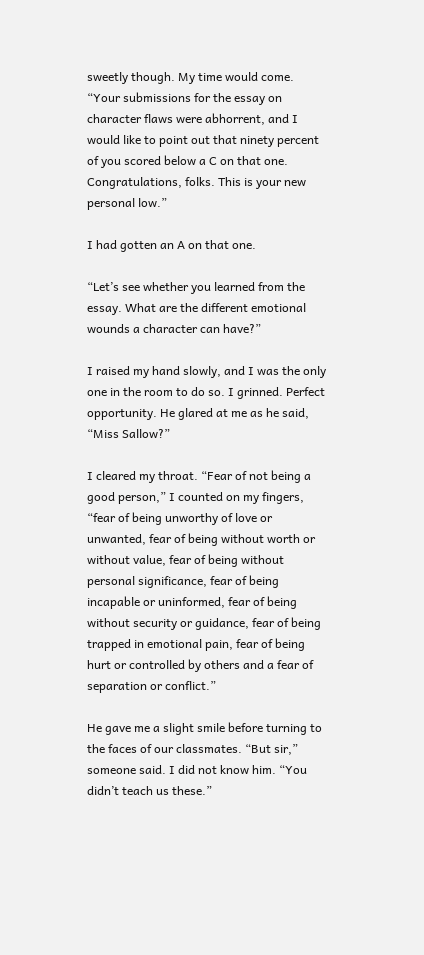sweetly though. My time would come. “Your submissions for the essay on character flaws were abhorrent, and I would like to point out that ninety percent of you scored below a C on that one. Congratulations, folks. This is your new personal low.”

I had gotten an A on that one.

“Let’s see whether you learned from the essay. What are the different emotional wounds a character can have?”

I raised my hand slowly, and I was the only one in the room to do so. I grinned. Perfect opportunity. He glared at me as he said, “Miss Sallow?”

I cleared my throat. “Fear of not being a good person,” I counted on my fingers, “fear of being unworthy of love or unwanted, fear of being without worth or without value, fear of being without personal significance, fear of being incapable or uninformed, fear of being without security or guidance, fear of being trapped in emotional pain, fear of being hurt or controlled by others and a fear of separation or conflict.”

He gave me a slight smile before turning to the faces of our classmates. “But sir,” someone said. I did not know him. “You didn’t teach us these.”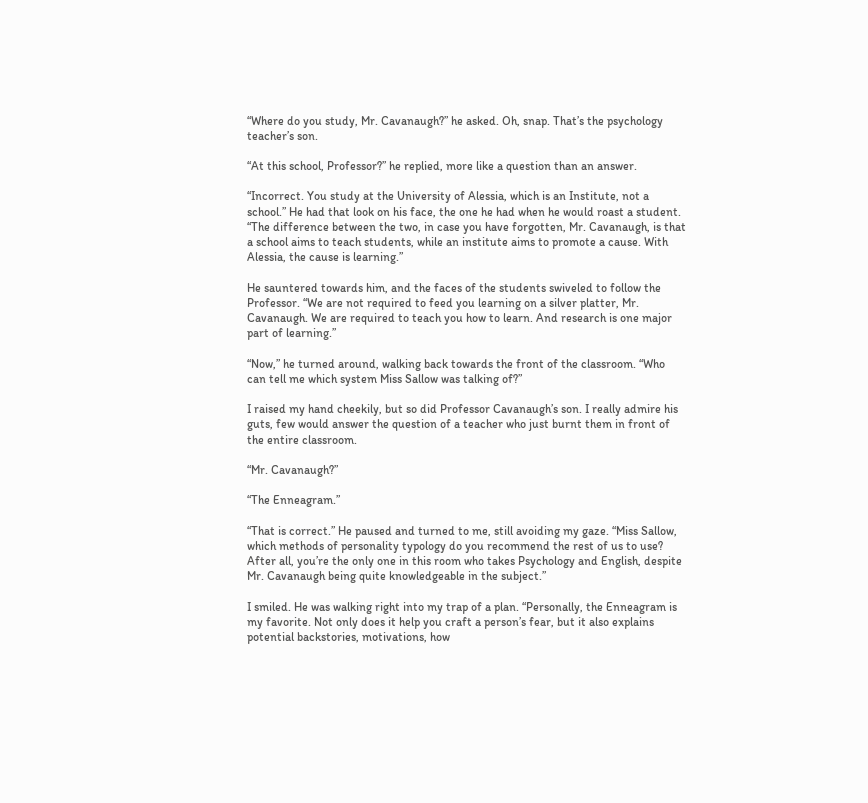“Where do you study, Mr. Cavanaugh?” he asked. Oh, snap. That’s the psychology teacher’s son.

“At this school, Professor?” he replied, more like a question than an answer.

“Incorrect. You study at the University of Alessia, which is an Institute, not a school.” He had that look on his face, the one he had when he would roast a student. “The difference between the two, in case you have forgotten, Mr. Cavanaugh, is that a school aims to teach students, while an institute aims to promote a cause. With Alessia, the cause is learning.”

He sauntered towards him, and the faces of the students swiveled to follow the Professor. “We are not required to feed you learning on a silver platter, Mr. Cavanaugh. We are required to teach you how to learn. And research is one major part of learning.”

“Now,” he turned around, walking back towards the front of the classroom. “Who can tell me which system Miss Sallow was talking of?”

I raised my hand cheekily, but so did Professor Cavanaugh’s son. I really admire his guts, few would answer the question of a teacher who just burnt them in front of the entire classroom.

“Mr. Cavanaugh?”

“The Enneagram.”

“That is correct.” He paused and turned to me, still avoiding my gaze. “Miss Sallow, which methods of personality typology do you recommend the rest of us to use? After all, you’re the only one in this room who takes Psychology and English, despite Mr. Cavanaugh being quite knowledgeable in the subject.”

I smiled. He was walking right into my trap of a plan. “Personally, the Enneagram is my favorite. Not only does it help you craft a person’s fear, but it also explains potential backstories, motivations, how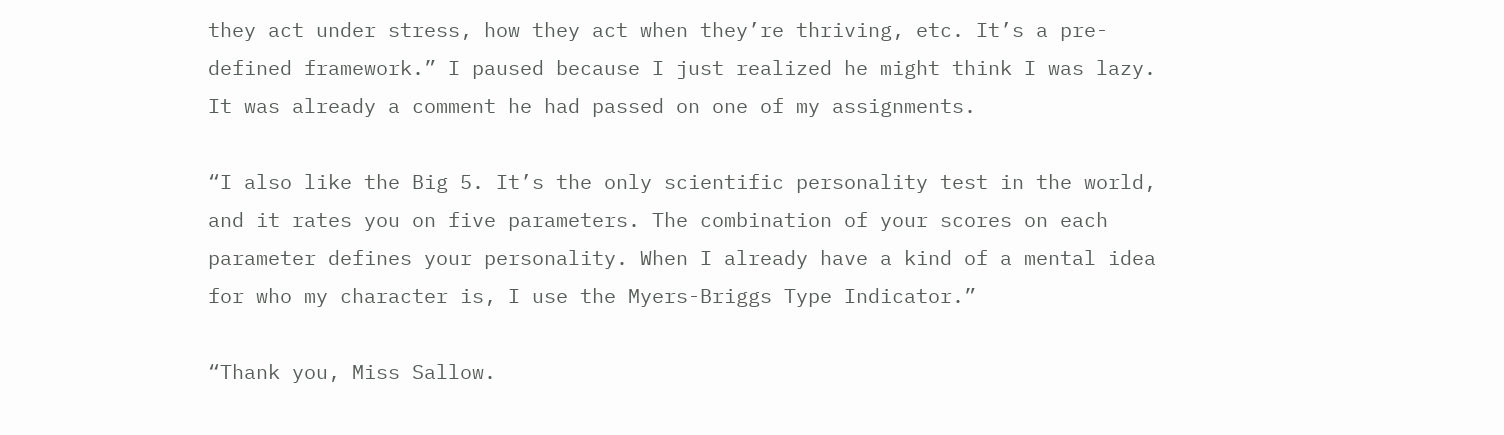they act under stress, how they act when they’re thriving, etc. It’s a pre-defined framework.” I paused because I just realized he might think I was lazy. It was already a comment he had passed on one of my assignments.

“I also like the Big 5. It’s the only scientific personality test in the world, and it rates you on five parameters. The combination of your scores on each parameter defines your personality. When I already have a kind of a mental idea for who my character is, I use the Myers-Briggs Type Indicator.”

“Thank you, Miss Sallow.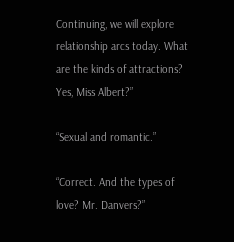Continuing, we will explore relationship arcs today. What are the kinds of attractions? Yes, Miss Albert?”

“Sexual and romantic.”

“Correct. And the types of love? Mr. Danvers?”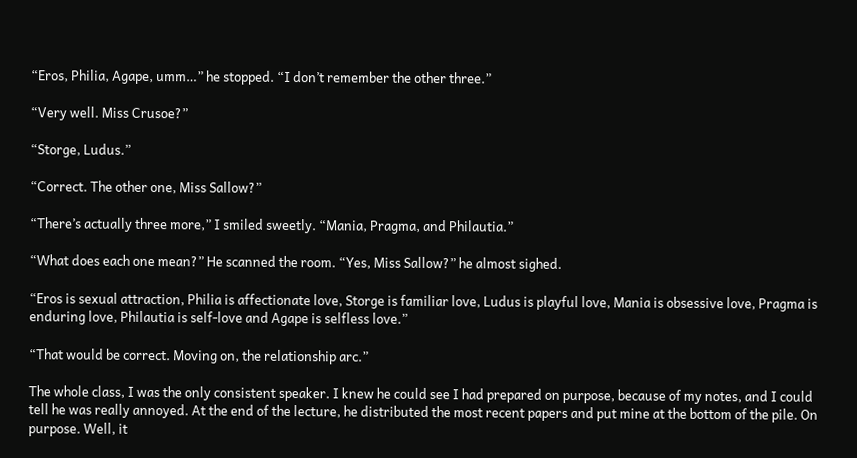“Eros, Philia, Agape, umm…” he stopped. “I don’t remember the other three.”

“Very well. Miss Crusoe?”

“Storge, Ludus.”

“Correct. The other one, Miss Sallow?”

“There’s actually three more,” I smiled sweetly. “Mania, Pragma, and Philautia.”

“What does each one mean?” He scanned the room. “Yes, Miss Sallow?” he almost sighed.

“Eros is sexual attraction, Philia is affectionate love, Storge is familiar love, Ludus is playful love, Mania is obsessive love, Pragma is enduring love, Philautia is self-love and Agape is selfless love.”

“That would be correct. Moving on, the relationship arc.”

The whole class, I was the only consistent speaker. I knew he could see I had prepared on purpose, because of my notes, and I could tell he was really annoyed. At the end of the lecture, he distributed the most recent papers and put mine at the bottom of the pile. On purpose. Well, it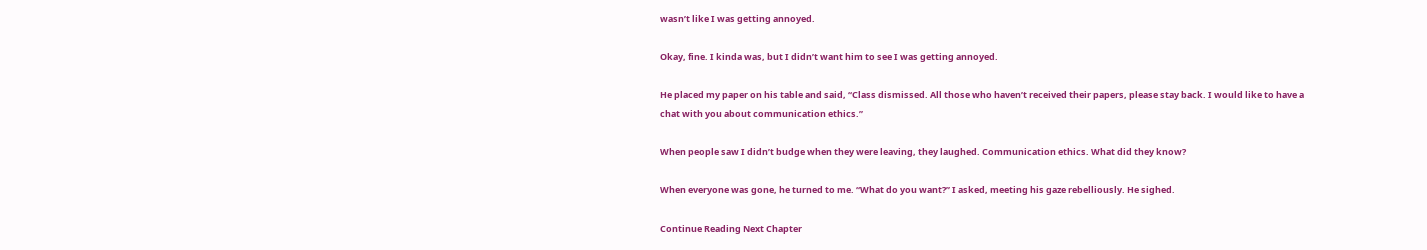wasn’t like I was getting annoyed.

Okay, fine. I kinda was, but I didn’t want him to see I was getting annoyed.

He placed my paper on his table and said, “Class dismissed. All those who haven’t received their papers, please stay back. I would like to have a chat with you about communication ethics.”

When people saw I didn’t budge when they were leaving, they laughed. Communication ethics. What did they know?

When everyone was gone, he turned to me. “What do you want?” I asked, meeting his gaze rebelliously. He sighed.

Continue Reading Next Chapter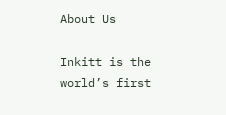About Us

Inkitt is the world’s first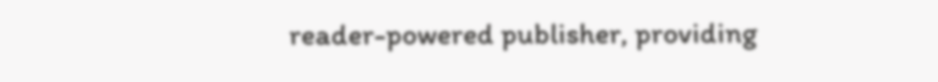reader-powered publisher, providing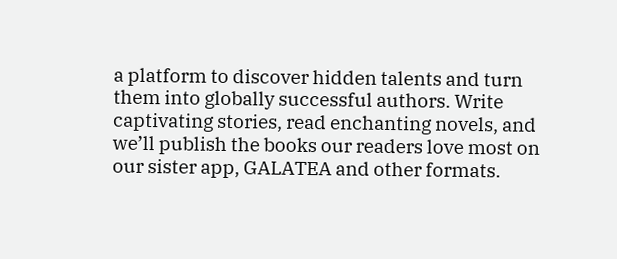a platform to discover hidden talents and turn them into globally successful authors. Write captivating stories, read enchanting novels, and we’ll publish the books our readers love most on our sister app, GALATEA and other formats.